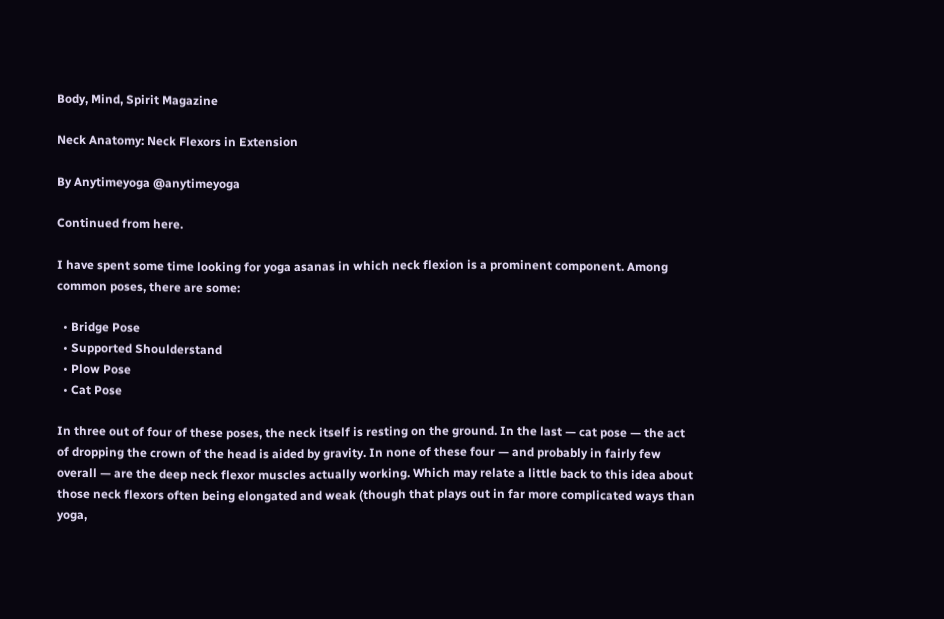Body, Mind, Spirit Magazine

Neck Anatomy: Neck Flexors in Extension

By Anytimeyoga @anytimeyoga

Continued from here.

I have spent some time looking for yoga asanas in which neck flexion is a prominent component. Among common poses, there are some:

  • Bridge Pose
  • Supported Shoulderstand
  • Plow Pose
  • Cat Pose

In three out of four of these poses, the neck itself is resting on the ground. In the last — cat pose — the act of dropping the crown of the head is aided by gravity. In none of these four — and probably in fairly few overall — are the deep neck flexor muscles actually working. Which may relate a little back to this idea about those neck flexors often being elongated and weak (though that plays out in far more complicated ways than yoga,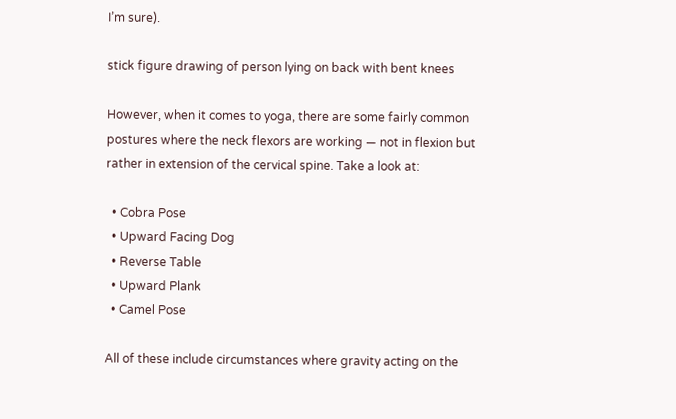I’m sure).

stick figure drawing of person lying on back with bent knees

However, when it comes to yoga, there are some fairly common postures where the neck flexors are working — not in flexion but rather in extension of the cervical spine. Take a look at:

  • Cobra Pose
  • Upward Facing Dog
  • Reverse Table
  • Upward Plank
  • Camel Pose

All of these include circumstances where gravity acting on the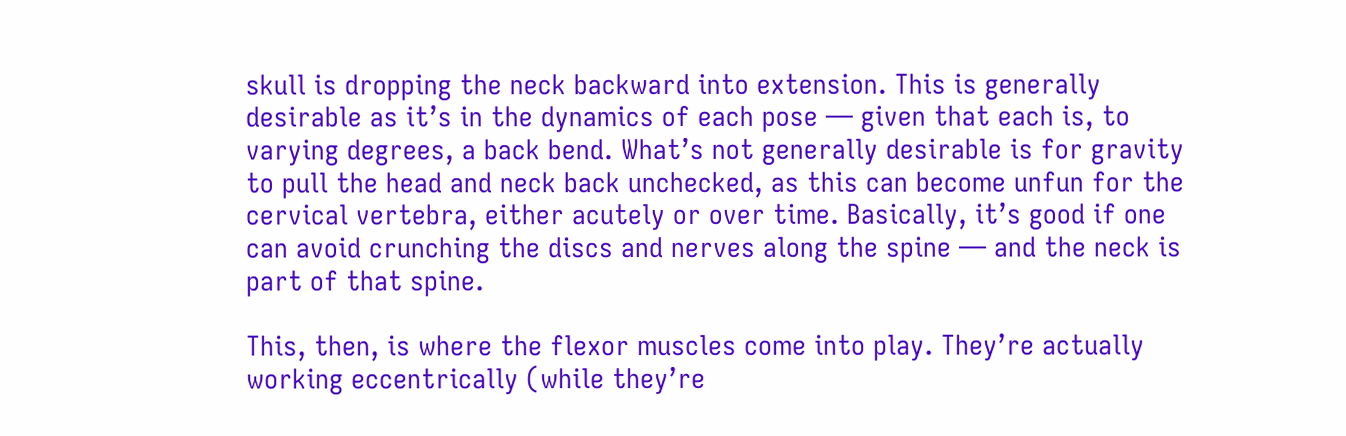skull is dropping the neck backward into extension. This is generally desirable as it’s in the dynamics of each pose — given that each is, to varying degrees, a back bend. What’s not generally desirable is for gravity to pull the head and neck back unchecked, as this can become unfun for the cervical vertebra, either acutely or over time. Basically, it’s good if one can avoid crunching the discs and nerves along the spine — and the neck is part of that spine.

This, then, is where the flexor muscles come into play. They’re actually working eccentrically (while they’re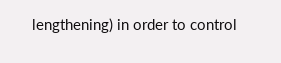lengthening) in order to control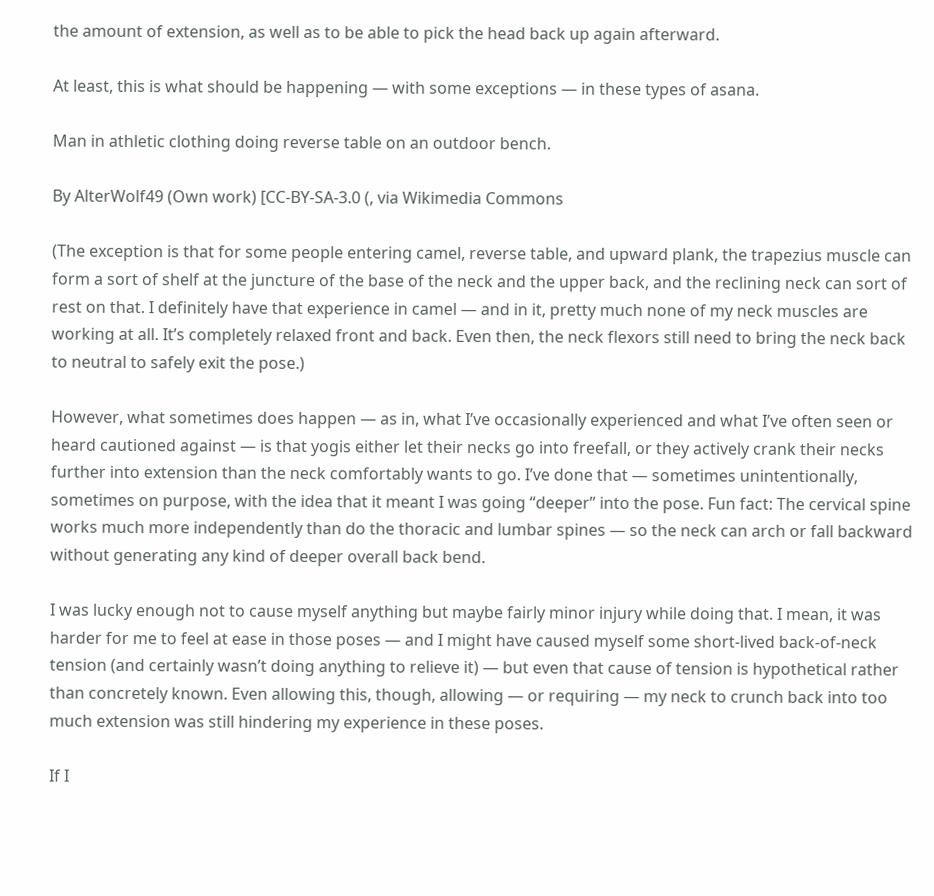the amount of extension, as well as to be able to pick the head back up again afterward.

At least, this is what should be happening — with some exceptions — in these types of asana.

Man in athletic clothing doing reverse table on an outdoor bench.

By AlterWolf49 (Own work) [CC-BY-SA-3.0 (, via Wikimedia Commons

(The exception is that for some people entering camel, reverse table, and upward plank, the trapezius muscle can form a sort of shelf at the juncture of the base of the neck and the upper back, and the reclining neck can sort of rest on that. I definitely have that experience in camel — and in it, pretty much none of my neck muscles are working at all. It’s completely relaxed front and back. Even then, the neck flexors still need to bring the neck back to neutral to safely exit the pose.)

However, what sometimes does happen — as in, what I’ve occasionally experienced and what I’ve often seen or heard cautioned against — is that yogis either let their necks go into freefall, or they actively crank their necks further into extension than the neck comfortably wants to go. I’ve done that — sometimes unintentionally, sometimes on purpose, with the idea that it meant I was going “deeper” into the pose. Fun fact: The cervical spine works much more independently than do the thoracic and lumbar spines — so the neck can arch or fall backward without generating any kind of deeper overall back bend.

I was lucky enough not to cause myself anything but maybe fairly minor injury while doing that. I mean, it was harder for me to feel at ease in those poses — and I might have caused myself some short-lived back-of-neck tension (and certainly wasn’t doing anything to relieve it) — but even that cause of tension is hypothetical rather than concretely known. Even allowing this, though, allowing — or requiring — my neck to crunch back into too much extension was still hindering my experience in these poses.

If I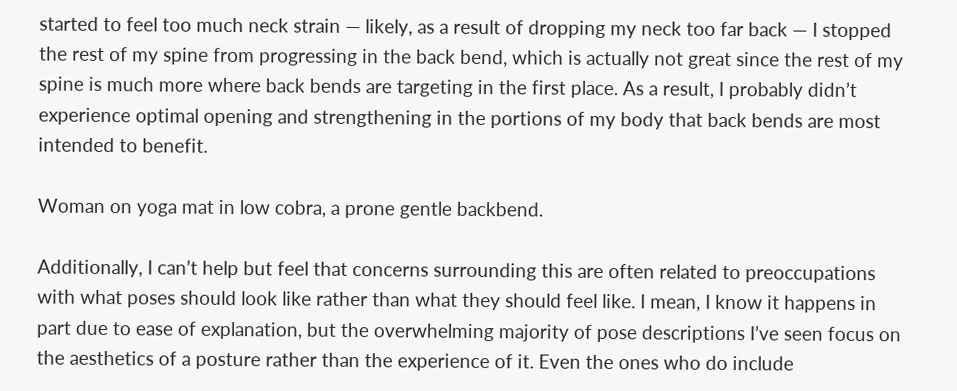started to feel too much neck strain — likely, as a result of dropping my neck too far back — I stopped the rest of my spine from progressing in the back bend, which is actually not great since the rest of my spine is much more where back bends are targeting in the first place. As a result, I probably didn’t experience optimal opening and strengthening in the portions of my body that back bends are most intended to benefit.

Woman on yoga mat in low cobra, a prone gentle backbend.

Additionally, I can’t help but feel that concerns surrounding this are often related to preoccupations with what poses should look like rather than what they should feel like. I mean, I know it happens in part due to ease of explanation, but the overwhelming majority of pose descriptions I’ve seen focus on the aesthetics of a posture rather than the experience of it. Even the ones who do include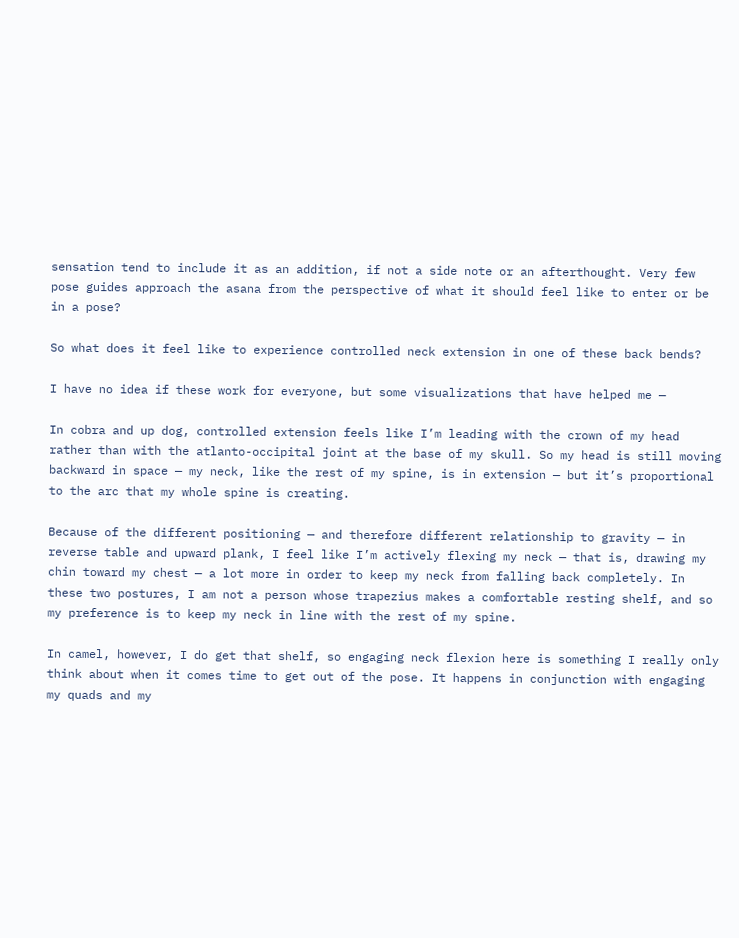sensation tend to include it as an addition, if not a side note or an afterthought. Very few pose guides approach the asana from the perspective of what it should feel like to enter or be in a pose?

So what does it feel like to experience controlled neck extension in one of these back bends?

I have no idea if these work for everyone, but some visualizations that have helped me —

In cobra and up dog, controlled extension feels like I’m leading with the crown of my head rather than with the atlanto-occipital joint at the base of my skull. So my head is still moving backward in space — my neck, like the rest of my spine, is in extension — but it’s proportional to the arc that my whole spine is creating.

Because of the different positioning — and therefore different relationship to gravity — in reverse table and upward plank, I feel like I’m actively flexing my neck — that is, drawing my chin toward my chest — a lot more in order to keep my neck from falling back completely. In these two postures, I am not a person whose trapezius makes a comfortable resting shelf, and so my preference is to keep my neck in line with the rest of my spine.

In camel, however, I do get that shelf, so engaging neck flexion here is something I really only think about when it comes time to get out of the pose. It happens in conjunction with engaging my quads and my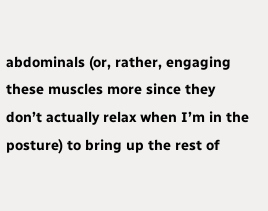abdominals (or, rather, engaging these muscles more since they don’t actually relax when I’m in the posture) to bring up the rest of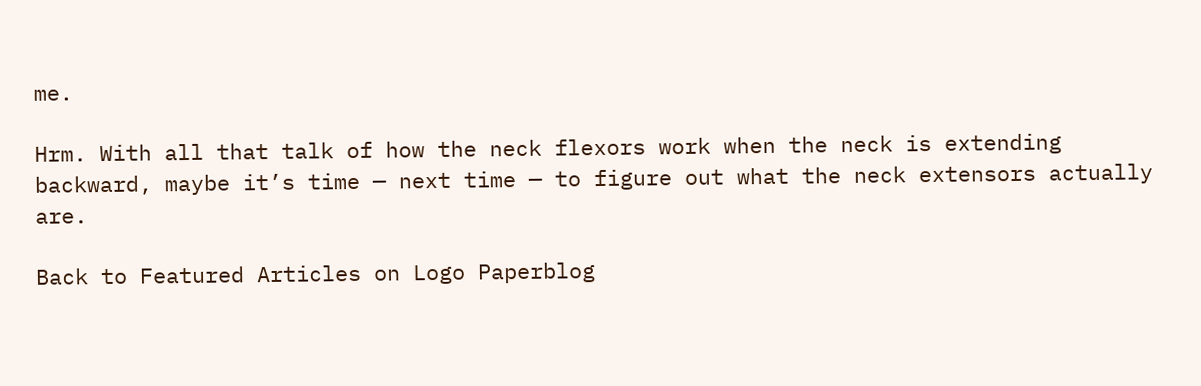me.

Hrm. With all that talk of how the neck flexors work when the neck is extending backward, maybe it’s time — next time — to figure out what the neck extensors actually are.

Back to Featured Articles on Logo Paperblog